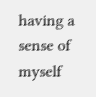having a sense of myself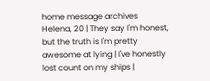home message archives
Helena, 20 | They say I'm honest, but the truth is I'm pretty awesome at lying | I've honestly lost count on my ships |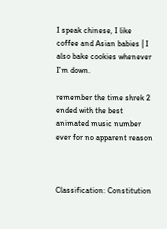I speak chinese, I like coffee and Asian babies | I also bake cookies whenever I'm down.

remember the time shrek 2 ended with the best animated music number ever for no apparent reason



Classification: Constitution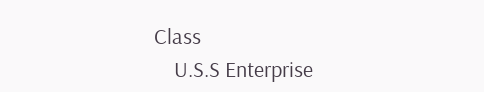Class
    U.S.S Enterprise